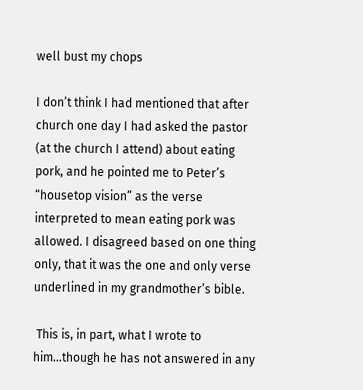well bust my chops

I don’t think I had mentioned that after church one day I had asked the pastor (at the church I attend) about eating pork, and he pointed me to Peter’s “housetop vision” as the verse interpreted to mean eating pork was allowed. I disagreed based on one thing only, that it was the one and only verse underlined in my grandmother’s bible.

 This is, in part, what I wrote to him…though he has not answered in any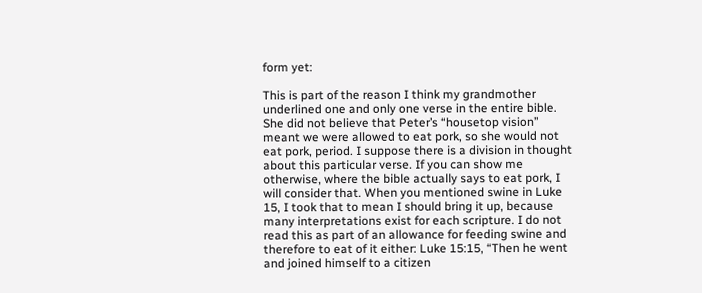form yet:

This is part of the reason I think my grandmother underlined one and only one verse in the entire bible. She did not believe that Peter’s “housetop vision” meant we were allowed to eat pork, so she would not eat pork, period. I suppose there is a division in thought about this particular verse. If you can show me otherwise, where the bible actually says to eat pork, I will consider that. When you mentioned swine in Luke 15, I took that to mean I should bring it up, because many interpretations exist for each scripture. I do not read this as part of an allowance for feeding swine and therefore to eat of it either: Luke 15:15, “Then he went and joined himself to a citizen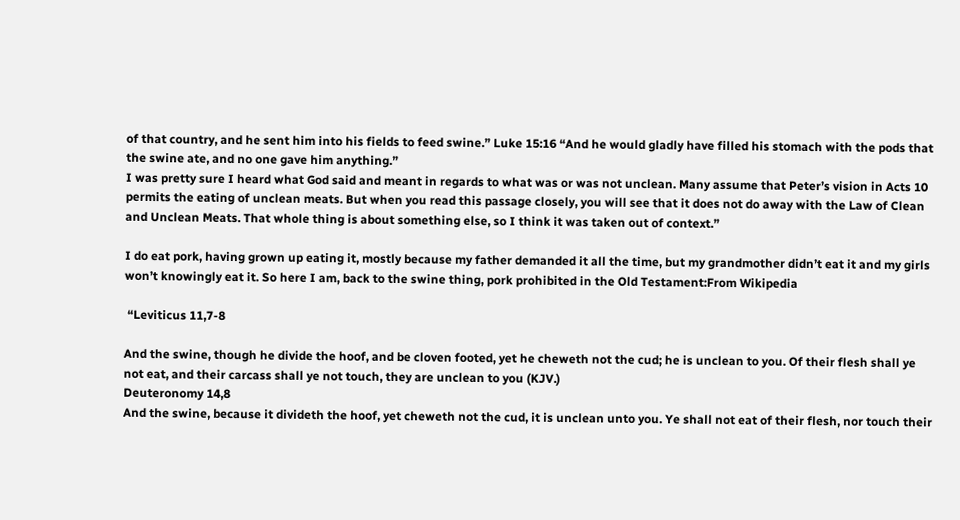of that country, and he sent him into his fields to feed swine.” Luke 15:16 “And he would gladly have filled his stomach with the pods that the swine ate, and no one gave him anything.”
I was pretty sure I heard what God said and meant in regards to what was or was not unclean. Many assume that Peter’s vision in Acts 10 permits the eating of unclean meats. But when you read this passage closely, you will see that it does not do away with the Law of Clean and Unclean Meats. That whole thing is about something else, so I think it was taken out of context.”

I do eat pork, having grown up eating it, mostly because my father demanded it all the time, but my grandmother didn’t eat it and my girls won’t knowingly eat it. So here I am, back to the swine thing, pork prohibited in the Old Testament:From Wikipedia

 “Leviticus 11,7-8

And the swine, though he divide the hoof, and be cloven footed, yet he cheweth not the cud; he is unclean to you. Of their flesh shall ye not eat, and their carcass shall ye not touch, they are unclean to you (KJV.)
Deuteronomy 14,8
And the swine, because it divideth the hoof, yet cheweth not the cud, it is unclean unto you. Ye shall not eat of their flesh, nor touch their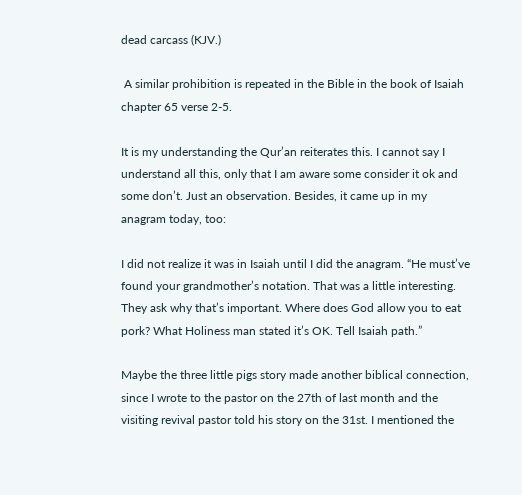dead carcass (KJV.)

 A similar prohibition is repeated in the Bible in the book of Isaiah chapter 65 verse 2-5.

It is my understanding the Qur’an reiterates this. I cannot say I understand all this, only that I am aware some consider it ok and some don’t. Just an observation. Besides, it came up in my anagram today, too:

I did not realize it was in Isaiah until I did the anagram. “He must’ve found your grandmother’s notation. That was a little interesting. They ask why that’s important. Where does God allow you to eat pork? What Holiness man stated it’s OK. Tell Isaiah path.”

Maybe the three little pigs story made another biblical connection, since I wrote to the pastor on the 27th of last month and the visiting revival pastor told his story on the 31st. I mentioned the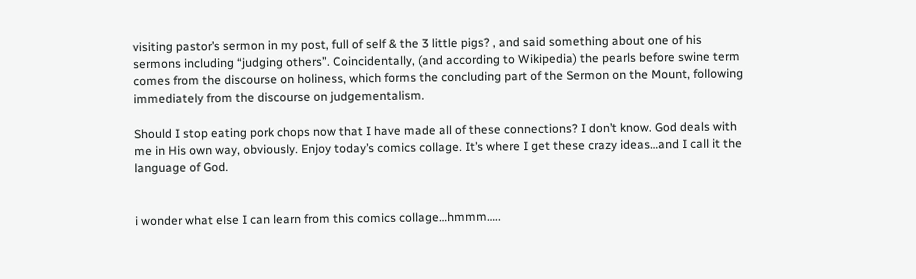visiting pastor’s sermon in my post, full of self & the 3 little pigs? , and said something about one of his sermons including “judging others”. Coincidentally, (and according to Wikipedia) the pearls before swine term comes from the discourse on holiness, which forms the concluding part of the Sermon on the Mount, following immediately from the discourse on judgementalism.

Should I stop eating pork chops now that I have made all of these connections? I don’t know. God deals with me in His own way, obviously. Enjoy today’s comics collage. It’s where I get these crazy ideas…and I call it the language of God.


i wonder what else I can learn from this comics collage…hmmm…..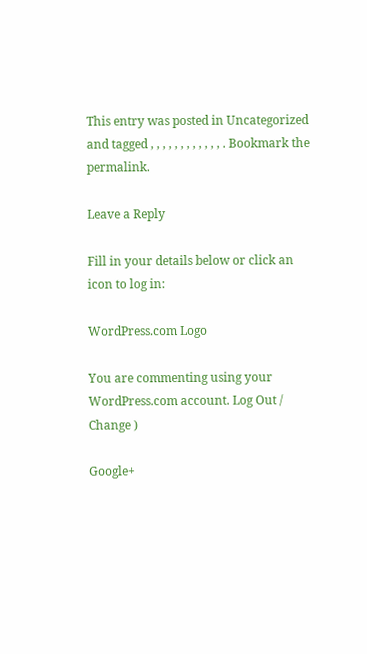This entry was posted in Uncategorized and tagged , , , , , , , , , , , , . Bookmark the permalink.

Leave a Reply

Fill in your details below or click an icon to log in:

WordPress.com Logo

You are commenting using your WordPress.com account. Log Out /  Change )

Google+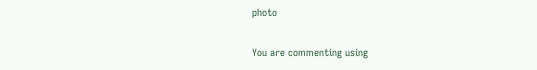photo

You are commenting using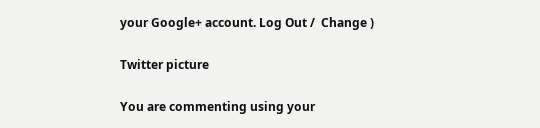your Google+ account. Log Out /  Change )

Twitter picture

You are commenting using your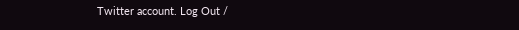Twitter account. Log Out /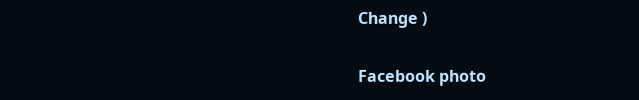Change )

Facebook photo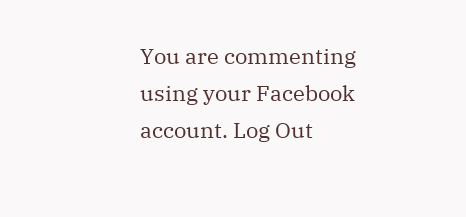You are commenting using your Facebook account. Log Out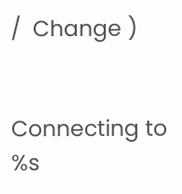/  Change )


Connecting to %s